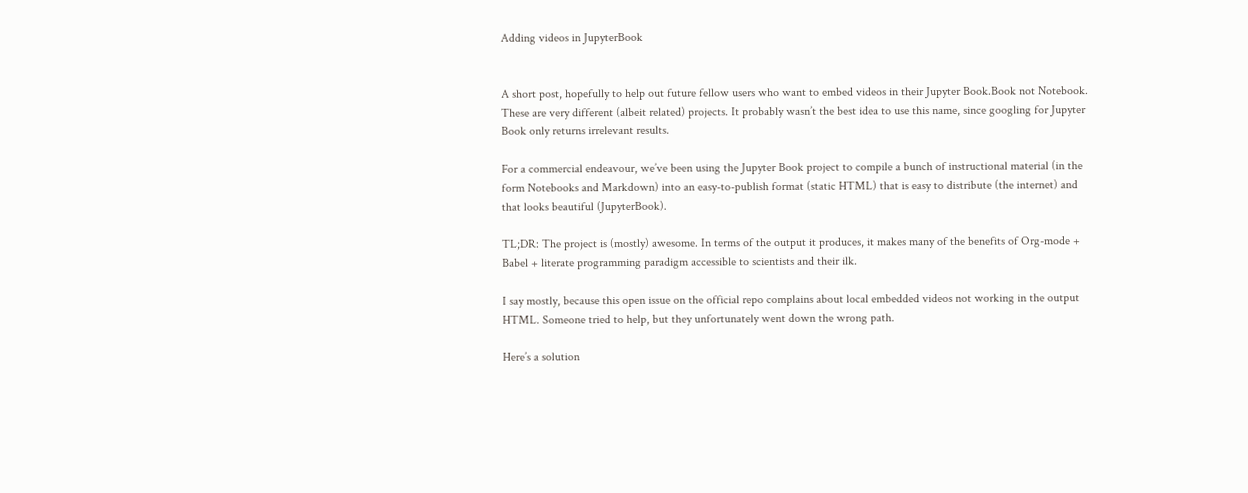Adding videos in JupyterBook


A short post, hopefully to help out future fellow users who want to embed videos in their Jupyter Book.Book not Notebook. These are very different (albeit related) projects. It probably wasn’t the best idea to use this name, since googling for Jupyter Book only returns irrelevant results.

For a commercial endeavour, we’ve been using the Jupyter Book project to compile a bunch of instructional material (in the form Notebooks and Markdown) into an easy-to-publish format (static HTML) that is easy to distribute (the internet) and that looks beautiful (JupyterBook).

TL;DR: The project is (mostly) awesome. In terms of the output it produces, it makes many of the benefits of Org-mode + Babel + literate programming paradigm accessible to scientists and their ilk.

I say mostly, because this open issue on the official repo complains about local embedded videos not working in the output HTML. Someone tried to help, but they unfortunately went down the wrong path.

Here’s a solution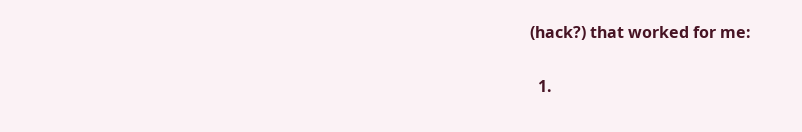(hack?) that worked for me:

  1.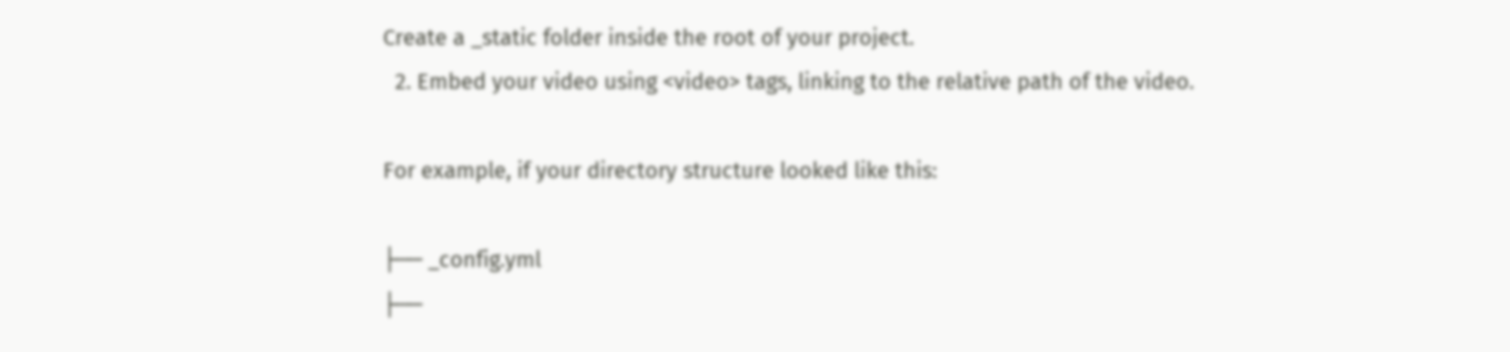Create a _static folder inside the root of your project.
  2. Embed your video using <video> tags, linking to the relative path of the video.

For example, if your directory structure looked like this:

├── _config.yml
├──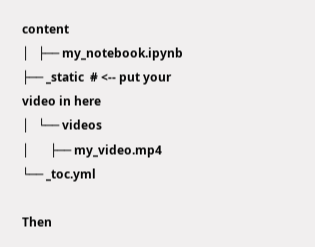content
│   ├── my_notebook.ipynb
├── _static  # <-- put your video in here
│   └── videos
│       ├── my_video.mp4
└── _toc.yml

Then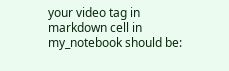your video tag in markdown cell in my_notebook should be: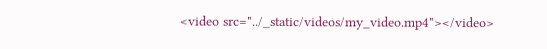<video src="../_static/videos/my_video.mp4"></video>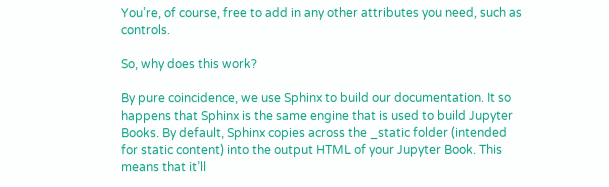You’re, of course, free to add in any other attributes you need, such as controls.

So, why does this work?

By pure coincidence, we use Sphinx to build our documentation. It so happens that Sphinx is the same engine that is used to build Jupyter Books. By default, Sphinx copies across the _static folder (intended for static content) into the output HTML of your Jupyter Book. This means that it’ll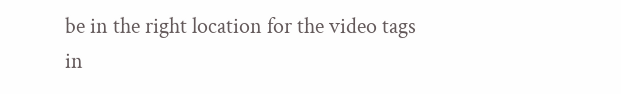be in the right location for the video tags in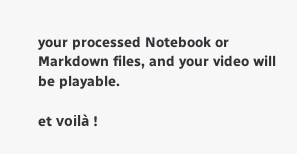your processed Notebook or Markdown files, and your video will be playable.

et voilà !